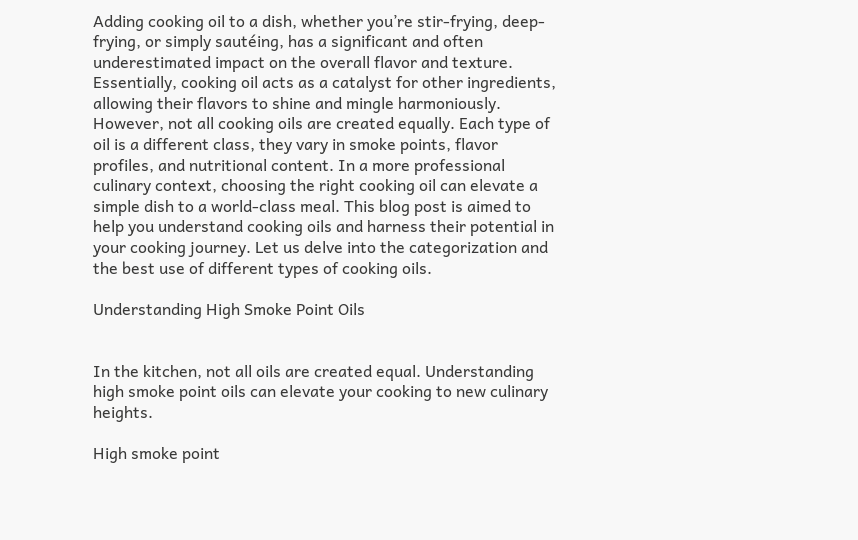Adding cooking oil to a dish, whether you’re stir-frying, deep-frying, or simply sautéing, has a significant and often underestimated impact on the overall flavor and texture. Essentially, cooking oil acts as a catalyst for other ingredients, allowing their flavors to shine and mingle harmoniously. However, not all cooking oils are created equally. Each type of oil is a different class, they vary in smoke points, flavor profiles, and nutritional content. In a more professional culinary context, choosing the right cooking oil can elevate a simple dish to a world-class meal. This blog post is aimed to help you understand cooking oils and harness their potential in your cooking journey. Let us delve into the categorization and the best use of different types of cooking oils.

Understanding High Smoke Point Oils


In the kitchen, not all oils are created equal. Understanding high smoke point oils can elevate your cooking to new culinary heights.

High smoke point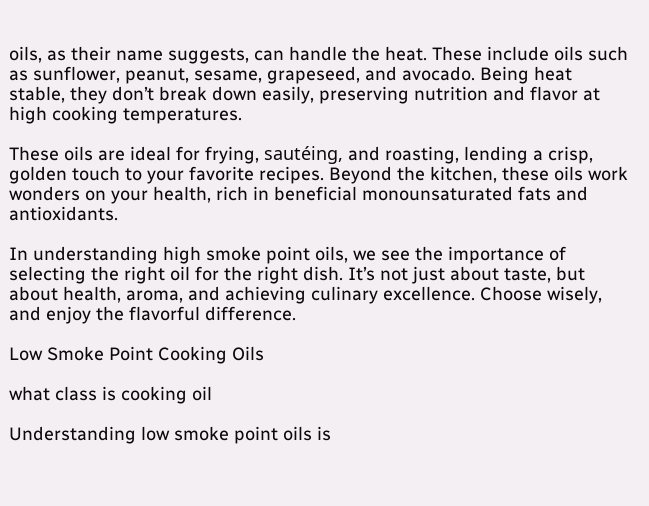oils, as their name suggests, can handle the heat. These include oils such as sunflower, peanut, sesame, grapeseed, and avocado. Being heat stable, they don’t break down easily, preserving nutrition and flavor at high cooking temperatures.

These oils are ideal for frying, sautéing, and roasting, lending a crisp, golden touch to your favorite recipes. Beyond the kitchen, these oils work wonders on your health, rich in beneficial monounsaturated fats and antioxidants.

In understanding high smoke point oils, we see the importance of selecting the right oil for the right dish. It’s not just about taste, but about health, aroma, and achieving culinary excellence. Choose wisely, and enjoy the flavorful difference.

Low Smoke Point Cooking Oils

what class is cooking oil

Understanding low smoke point oils is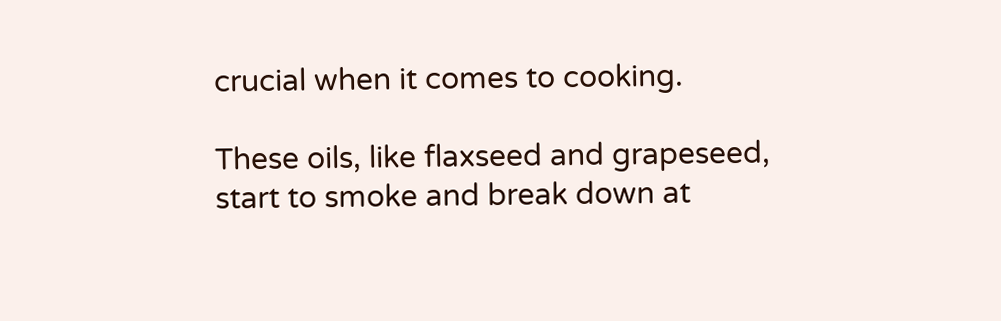crucial when it comes to cooking.

These oils, like flaxseed and grapeseed, start to smoke and break down at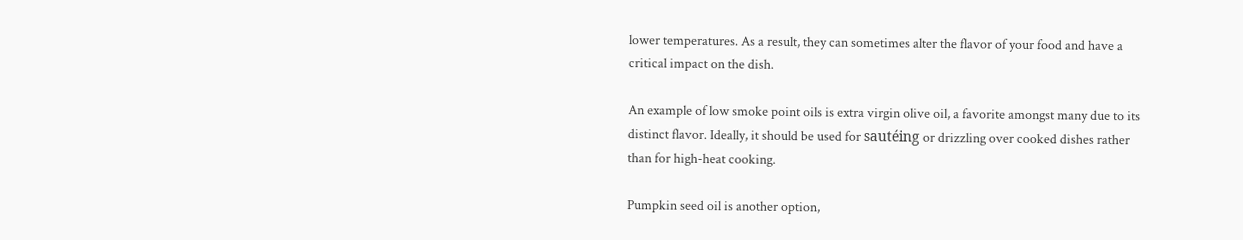lower temperatures. As a result, they can sometimes alter the flavor of your food and have a critical impact on the dish.

An example of low smoke point oils is extra virgin olive oil, a favorite amongst many due to its distinct flavor. Ideally, it should be used for sautéing or drizzling over cooked dishes rather than for high-heat cooking.

Pumpkin seed oil is another option,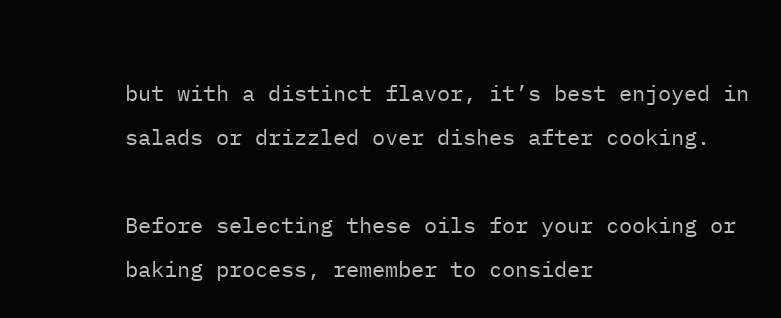but with a distinct flavor, it’s best enjoyed in salads or drizzled over dishes after cooking.

Before selecting these oils for your cooking or baking process, remember to consider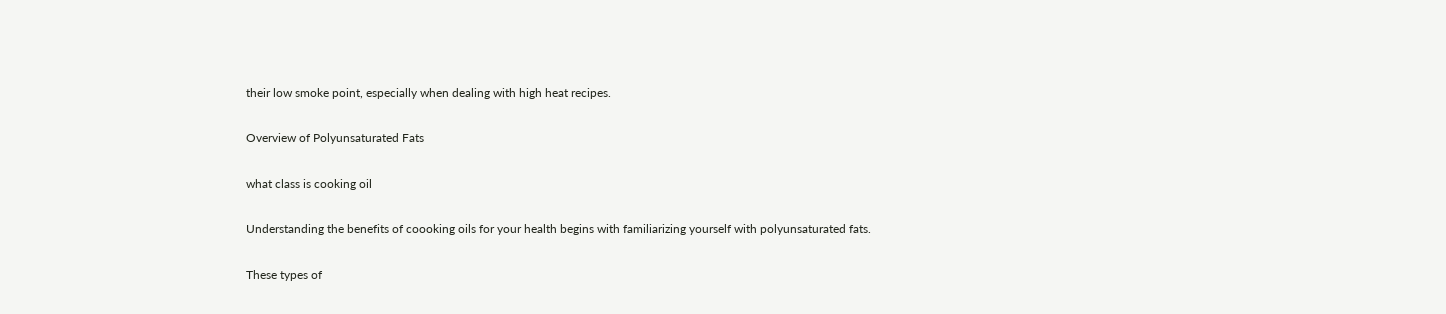their low smoke point, especially when dealing with high heat recipes.

Overview of Polyunsaturated Fats

what class is cooking oil

Understanding the benefits of coooking oils for your health begins with familiarizing yourself with polyunsaturated fats.

These types of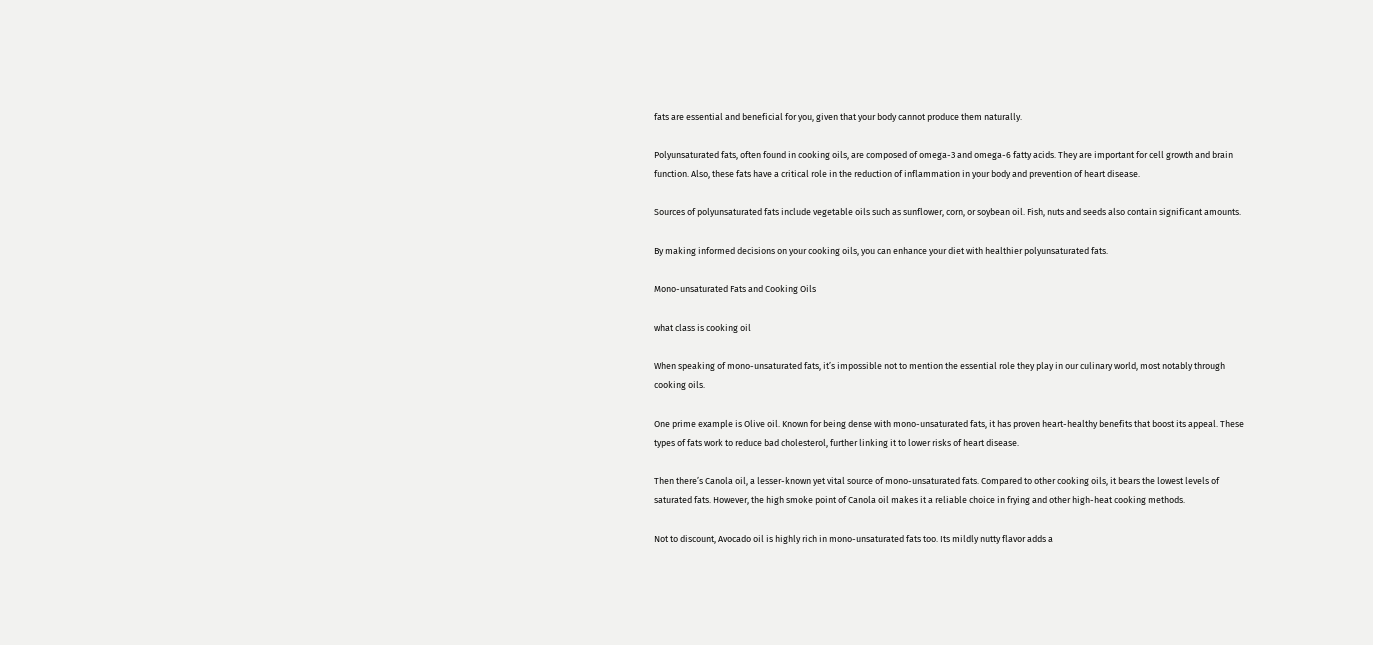fats are essential and beneficial for you, given that your body cannot produce them naturally.

Polyunsaturated fats, often found in cooking oils, are composed of omega-3 and omega-6 fatty acids. They are important for cell growth and brain function. Also, these fats have a critical role in the reduction of inflammation in your body and prevention of heart disease.

Sources of polyunsaturated fats include vegetable oils such as sunflower, corn, or soybean oil. Fish, nuts and seeds also contain significant amounts.

By making informed decisions on your cooking oils, you can enhance your diet with healthier polyunsaturated fats.

Mono-unsaturated Fats and Cooking Oils

what class is cooking oil

When speaking of mono-unsaturated fats, it’s impossible not to mention the essential role they play in our culinary world, most notably through cooking oils.

One prime example is Olive oil. Known for being dense with mono-unsaturated fats, it has proven heart-healthy benefits that boost its appeal. These types of fats work to reduce bad cholesterol, further linking it to lower risks of heart disease.

Then there’s Canola oil, a lesser-known yet vital source of mono-unsaturated fats. Compared to other cooking oils, it bears the lowest levels of saturated fats. However, the high smoke point of Canola oil makes it a reliable choice in frying and other high-heat cooking methods.

Not to discount, Avocado oil is highly rich in mono-unsaturated fats too. Its mildly nutty flavor adds a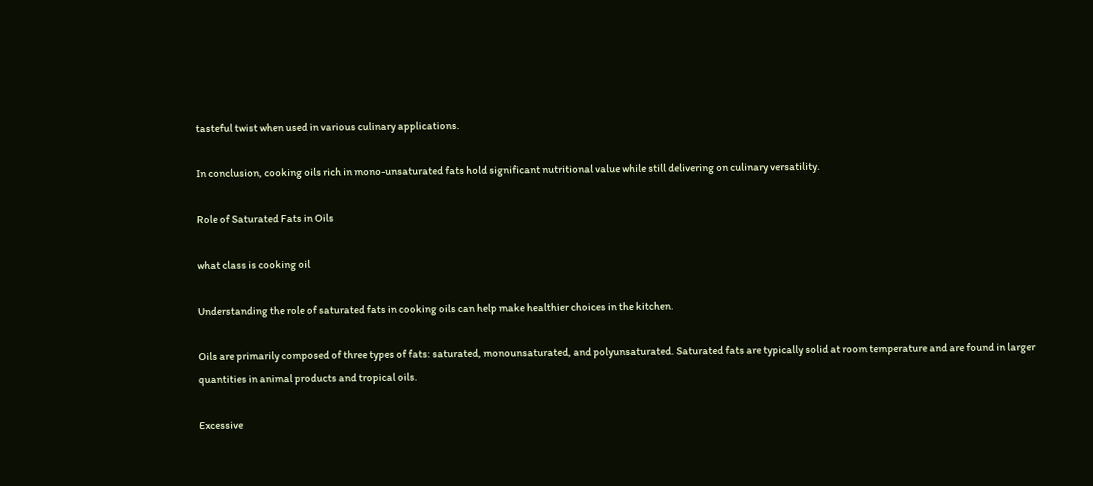tasteful twist when used in various culinary applications.

In conclusion, cooking oils rich in mono-unsaturated fats hold significant nutritional value while still delivering on culinary versatility.

Role of Saturated Fats in Oils

what class is cooking oil

Understanding the role of saturated fats in cooking oils can help make healthier choices in the kitchen.

Oils are primarily composed of three types of fats: saturated, monounsaturated, and polyunsaturated. Saturated fats are typically solid at room temperature and are found in larger quantities in animal products and tropical oils.

Excessive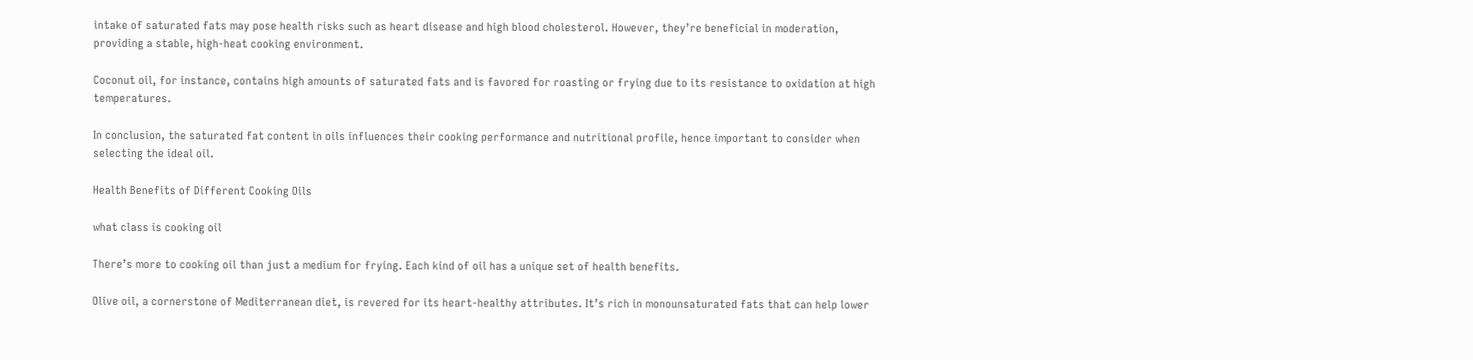intake of saturated fats may pose health risks such as heart disease and high blood cholesterol. However, they’re beneficial in moderation, providing a stable, high-heat cooking environment.

Coconut oil, for instance, contains high amounts of saturated fats and is favored for roasting or frying due to its resistance to oxidation at high temperatures.

In conclusion, the saturated fat content in oils influences their cooking performance and nutritional profile, hence important to consider when selecting the ideal oil.

Health Benefits of Different Cooking Oils

what class is cooking oil

There’s more to cooking oil than just a medium for frying. Each kind of oil has a unique set of health benefits.

Olive oil, a cornerstone of Mediterranean diet, is revered for its heart-healthy attributes. It’s rich in monounsaturated fats that can help lower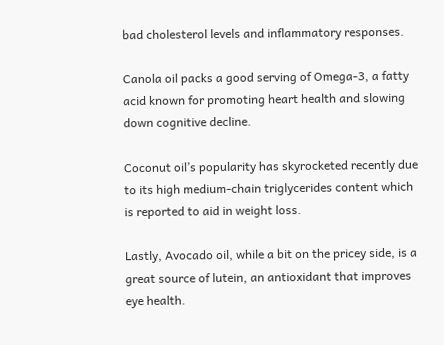bad cholesterol levels and inflammatory responses.

Canola oil packs a good serving of Omega-3, a fatty acid known for promoting heart health and slowing down cognitive decline.

Coconut oil’s popularity has skyrocketed recently due to its high medium-chain triglycerides content which is reported to aid in weight loss.

Lastly, Avocado oil, while a bit on the pricey side, is a great source of lutein, an antioxidant that improves eye health.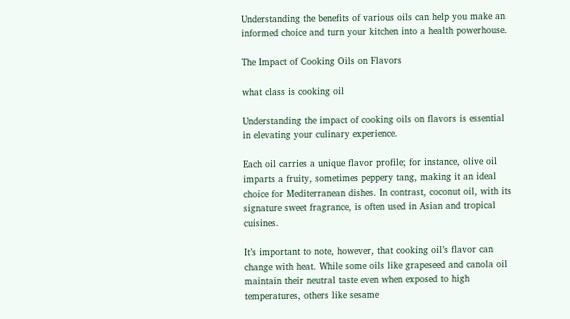Understanding the benefits of various oils can help you make an informed choice and turn your kitchen into a health powerhouse.

The Impact of Cooking Oils on Flavors

what class is cooking oil

Understanding the impact of cooking oils on flavors is essential in elevating your culinary experience.

Each oil carries a unique flavor profile; for instance, olive oil imparts a fruity, sometimes peppery tang, making it an ideal choice for Mediterranean dishes. In contrast, coconut oil, with its signature sweet fragrance, is often used in Asian and tropical cuisines.

It’s important to note, however, that cooking oil’s flavor can change with heat. While some oils like grapeseed and canola oil maintain their neutral taste even when exposed to high temperatures, others like sesame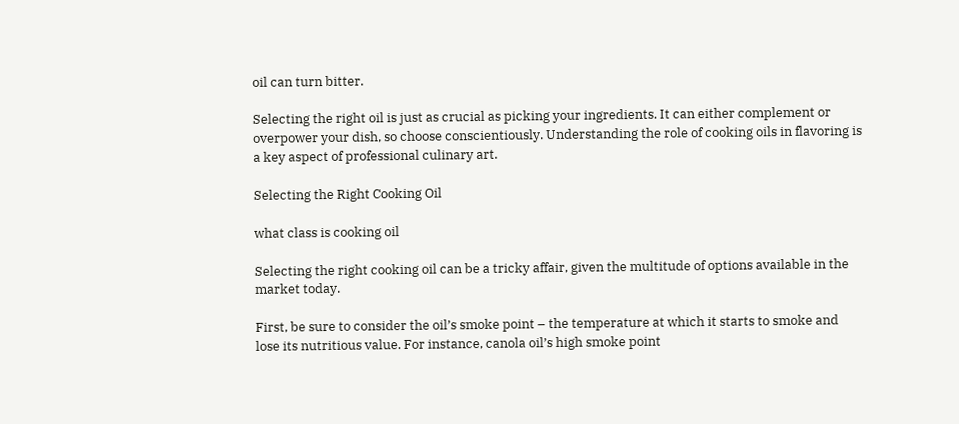oil can turn bitter.

Selecting the right oil is just as crucial as picking your ingredients. It can either complement or overpower your dish, so choose conscientiously. Understanding the role of cooking oils in flavoring is a key aspect of professional culinary art.

Selecting the Right Cooking Oil

what class is cooking oil

Selecting the right cooking oil can be a tricky affair, given the multitude of options available in the market today.

First, be sure to consider the oil’s smoke point – the temperature at which it starts to smoke and lose its nutritious value. For instance, canola oil’s high smoke point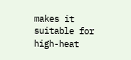makes it suitable for high-heat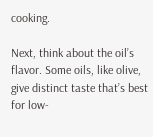cooking.

Next, think about the oil’s flavor. Some oils, like olive, give distinct taste that’s best for low-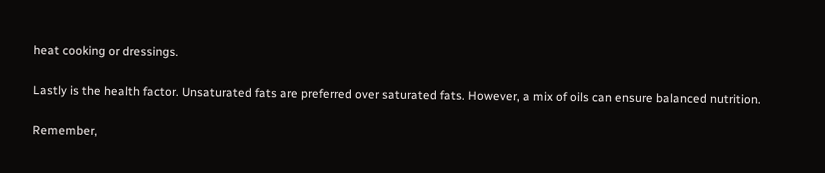heat cooking or dressings.

Lastly is the health factor. Unsaturated fats are preferred over saturated fats. However, a mix of oils can ensure balanced nutrition.

Remember,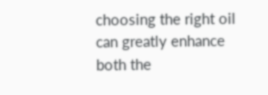choosing the right oil can greatly enhance both the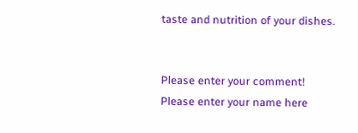taste and nutrition of your dishes.


Please enter your comment!
Please enter your name here